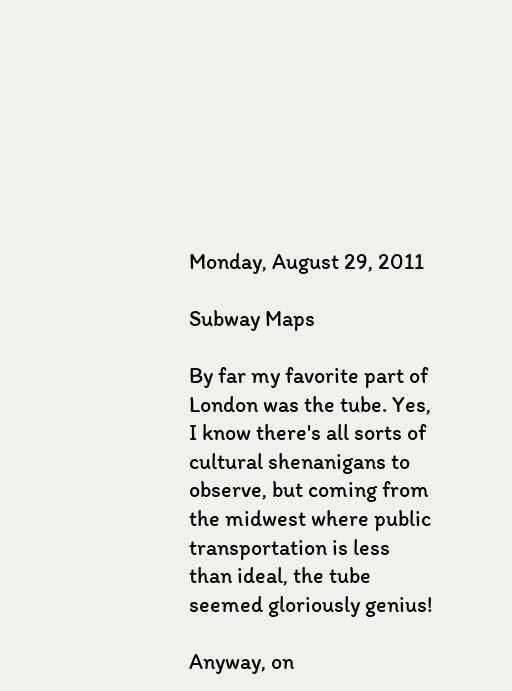Monday, August 29, 2011

Subway Maps

By far my favorite part of London was the tube. Yes, I know there's all sorts of cultural shenanigans to observe, but coming from the midwest where public transportation is less than ideal, the tube seemed gloriously genius!

Anyway, on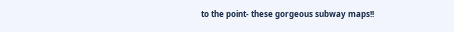to the point- these gorgeous subway maps!!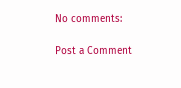No comments:

Post a Comment